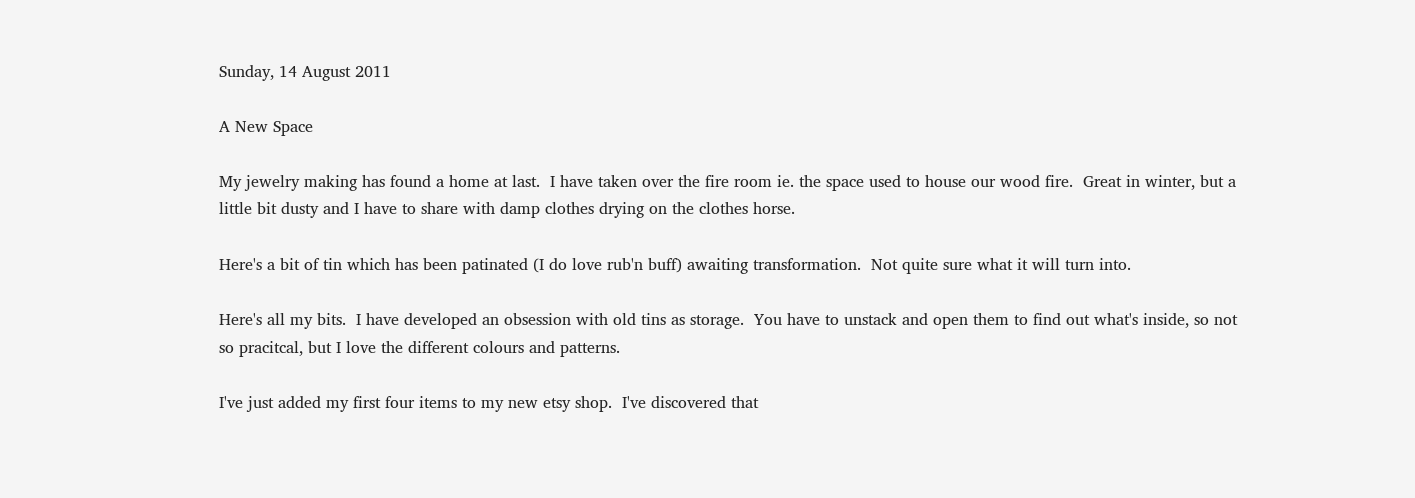Sunday, 14 August 2011

A New Space

My jewelry making has found a home at last.  I have taken over the fire room ie. the space used to house our wood fire.  Great in winter, but a little bit dusty and I have to share with damp clothes drying on the clothes horse.

Here's a bit of tin which has been patinated (I do love rub'n buff) awaiting transformation.  Not quite sure what it will turn into.

Here's all my bits.  I have developed an obsession with old tins as storage.  You have to unstack and open them to find out what's inside, so not so pracitcal, but I love the different colours and patterns.

I've just added my first four items to my new etsy shop.  I've discovered that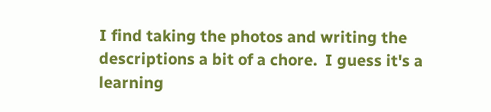I find taking the photos and writing the descriptions a bit of a chore.  I guess it's a learning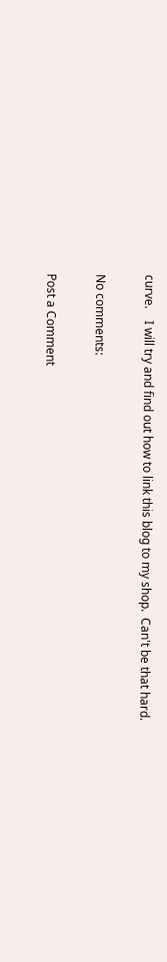curve.    I will try and find out how to link this blog to my shop.  Can't be that hard.

No comments:

Post a Comment